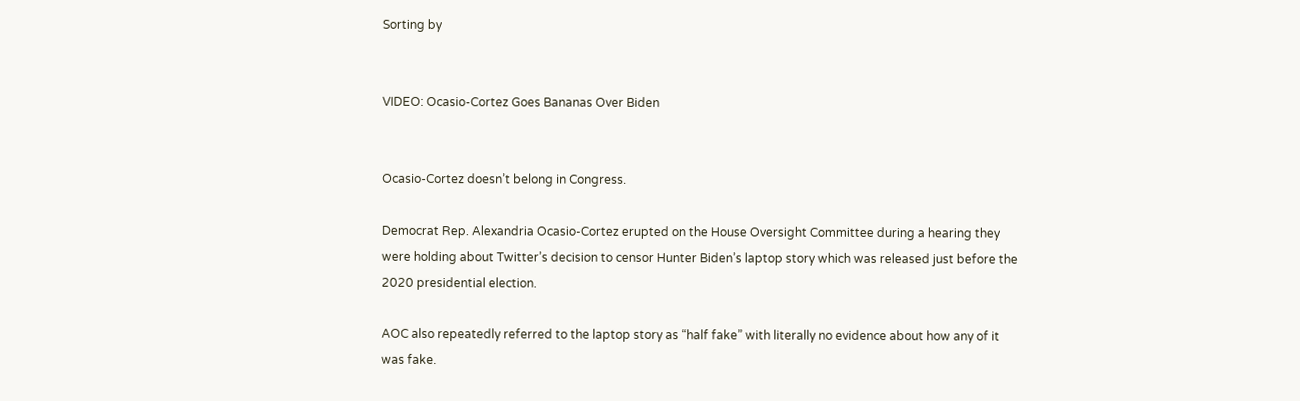Sorting by


VIDEO: Ocasio-Cortez Goes Bananas Over Biden


Ocasio-Cortez doesn’t belong in Congress.

Democrat Rep. Alexandria Ocasio-Cortez erupted on the House Oversight Committee during a hearing they were holding about Twitter’s decision to censor Hunter Biden’s laptop story which was released just before the 2020 presidential election.

AOC also repeatedly referred to the laptop story as “half fake” with literally no evidence about how any of it was fake.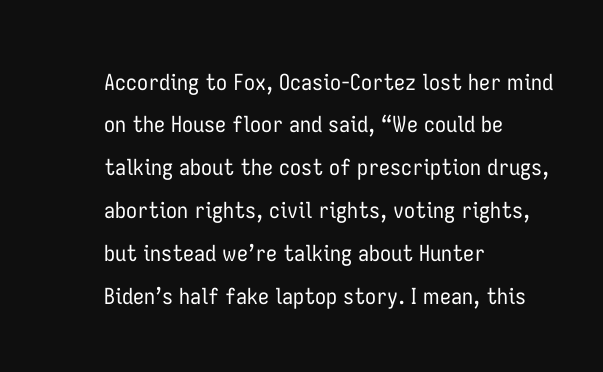According to Fox, Ocasio-Cortez lost her mind on the House floor and said, “We could be talking about the cost of prescription drugs, abortion rights, civil rights, voting rights, but instead we’re talking about Hunter Biden’s half fake laptop story. I mean, this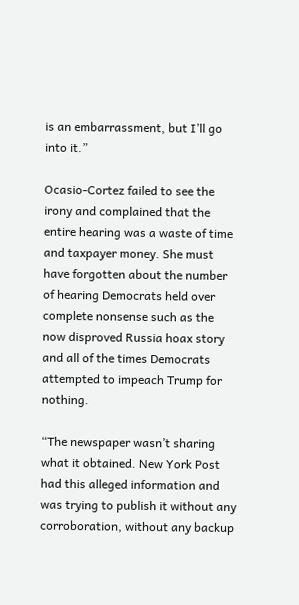is an embarrassment, but I’ll go into it.”

Ocasio-Cortez failed to see the irony and complained that the entire hearing was a waste of time and taxpayer money. She must have forgotten about the number of hearing Democrats held over complete nonsense such as the now disproved Russia hoax story and all of the times Democrats attempted to impeach Trump for nothing.

“The newspaper wasn’t sharing what it obtained. New York Post had this alleged information and was trying to publish it without any corroboration, without any backup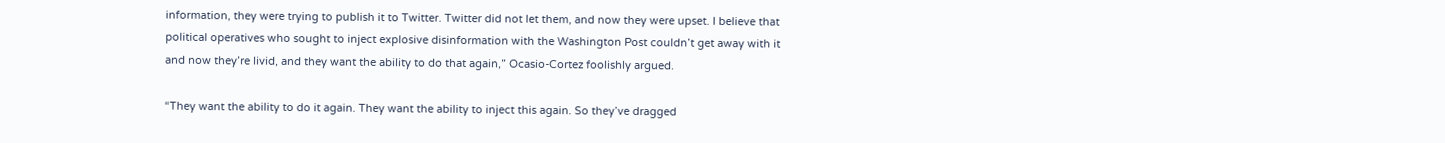information, they were trying to publish it to Twitter. Twitter did not let them, and now they were upset. I believe that political operatives who sought to inject explosive disinformation with the Washington Post couldn’t get away with it and now they’re livid, and they want the ability to do that again,” Ocasio-Cortez foolishly argued.

“They want the ability to do it again. They want the ability to inject this again. So they’ve dragged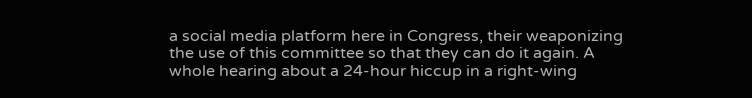a social media platform here in Congress, their weaponizing the use of this committee so that they can do it again. A whole hearing about a 24-hour hiccup in a right-wing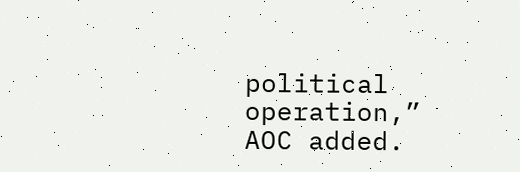political operation,” AOC added.